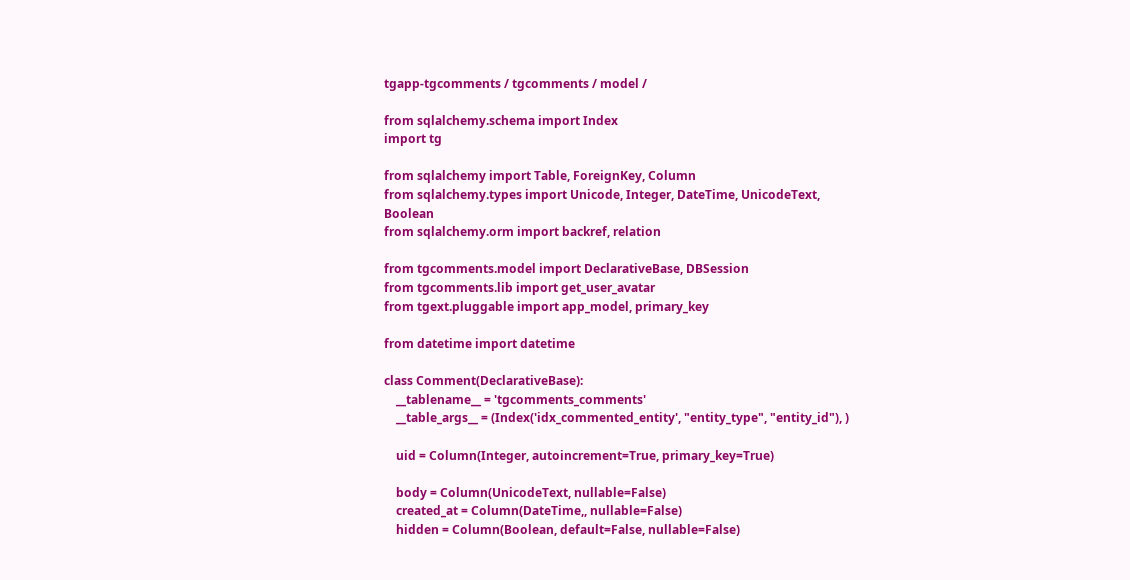tgapp-tgcomments / tgcomments / model /

from sqlalchemy.schema import Index
import tg

from sqlalchemy import Table, ForeignKey, Column
from sqlalchemy.types import Unicode, Integer, DateTime, UnicodeText, Boolean
from sqlalchemy.orm import backref, relation

from tgcomments.model import DeclarativeBase, DBSession
from tgcomments.lib import get_user_avatar
from tgext.pluggable import app_model, primary_key

from datetime import datetime

class Comment(DeclarativeBase):
    __tablename__ = 'tgcomments_comments'
    __table_args__ = (Index('idx_commented_entity', "entity_type", "entity_id"), )

    uid = Column(Integer, autoincrement=True, primary_key=True)

    body = Column(UnicodeText, nullable=False)
    created_at = Column(DateTime,, nullable=False)
    hidden = Column(Boolean, default=False, nullable=False)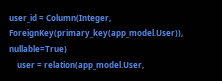user_id = Column(Integer, ForeignKey(primary_key(app_model.User)), nullable=True)
    user = relation(app_model.User,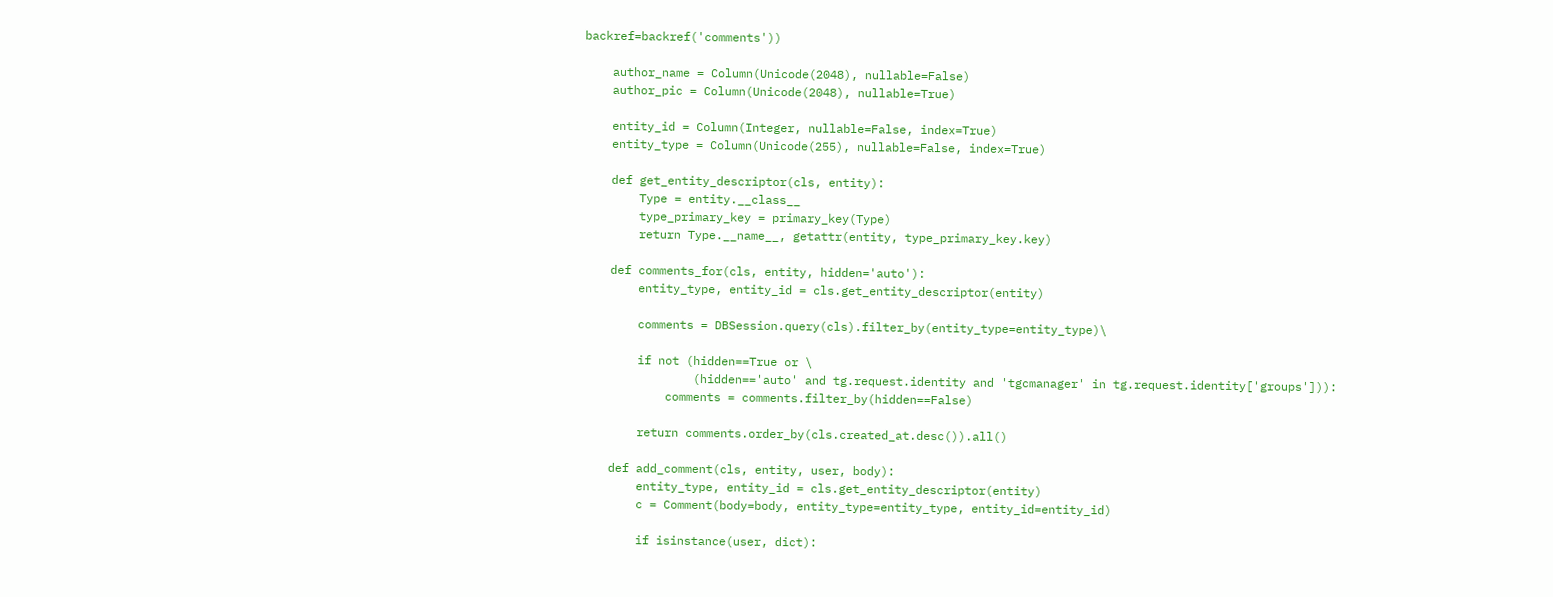backref=backref('comments'))

    author_name = Column(Unicode(2048), nullable=False)
    author_pic = Column(Unicode(2048), nullable=True)

    entity_id = Column(Integer, nullable=False, index=True)
    entity_type = Column(Unicode(255), nullable=False, index=True)

    def get_entity_descriptor(cls, entity):
        Type = entity.__class__
        type_primary_key = primary_key(Type)
        return Type.__name__, getattr(entity, type_primary_key.key)

    def comments_for(cls, entity, hidden='auto'):
        entity_type, entity_id = cls.get_entity_descriptor(entity)

        comments = DBSession.query(cls).filter_by(entity_type=entity_type)\

        if not (hidden==True or \
                (hidden=='auto' and tg.request.identity and 'tgcmanager' in tg.request.identity['groups'])):
            comments = comments.filter_by(hidden==False)

        return comments.order_by(cls.created_at.desc()).all()

    def add_comment(cls, entity, user, body):
        entity_type, entity_id = cls.get_entity_descriptor(entity)
        c = Comment(body=body, entity_type=entity_type, entity_id=entity_id)

        if isinstance(user, dict):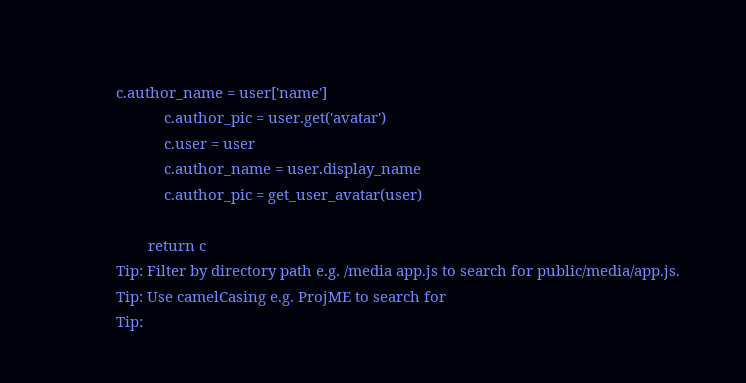c.author_name = user['name']
            c.author_pic = user.get('avatar')
            c.user = user
            c.author_name = user.display_name
            c.author_pic = get_user_avatar(user)

        return c
Tip: Filter by directory path e.g. /media app.js to search for public/media/app.js.
Tip: Use camelCasing e.g. ProjME to search for
Tip: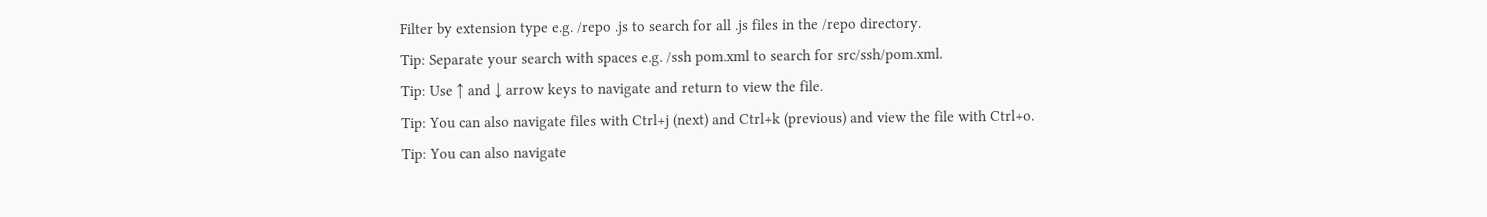Filter by extension type e.g. /repo .js to search for all .js files in the /repo directory.
Tip: Separate your search with spaces e.g. /ssh pom.xml to search for src/ssh/pom.xml.
Tip: Use ↑ and ↓ arrow keys to navigate and return to view the file.
Tip: You can also navigate files with Ctrl+j (next) and Ctrl+k (previous) and view the file with Ctrl+o.
Tip: You can also navigate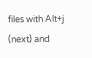files with Alt+j (next) and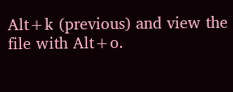Alt+k (previous) and view the file with Alt+o.